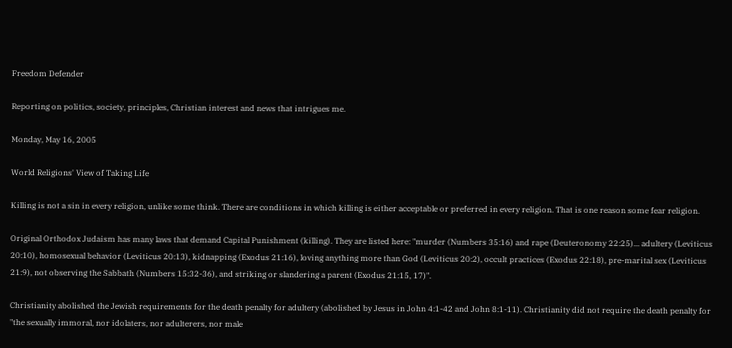Freedom Defender

Reporting on politics, society, principles, Christian interest and news that intrigues me.

Monday, May 16, 2005

World Religions' View of Taking Life

Killing is not a sin in every religion, unlike some think. There are conditions in which killing is either acceptable or preferred in every religion. That is one reason some fear religion.

Original Orthodox Judaism has many laws that demand Capital Punishment (killing). They are listed here: "murder (Numbers 35:16) and rape (Deuteronomy 22:25)... adultery (Leviticus 20:10), homosexual behavior (Leviticus 20:13), kidnapping (Exodus 21:16), loving anything more than God (Leviticus 20:2), occult practices (Exodus 22:18), pre-marital sex (Leviticus 21:9), not observing the Sabbath (Numbers 15:32-36), and striking or slandering a parent (Exodus 21:15, 17)".

Christianity abolished the Jewish requirements for the death penalty for adultery (abolished by Jesus in John 4:1-42 and John 8:1-11). Christianity did not require the death penalty for "the sexually immoral, nor idolaters, nor adulterers, nor male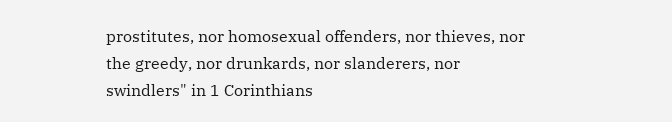prostitutes, nor homosexual offenders, nor thieves, nor the greedy, nor drunkards, nor slanderers, nor swindlers" in 1 Corinthians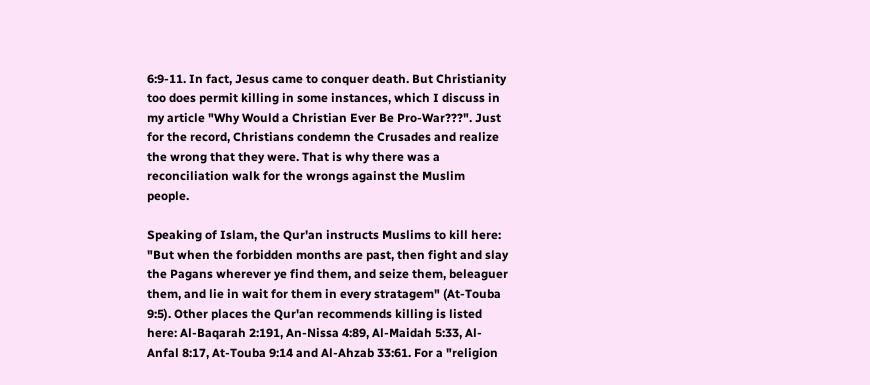6:9-11. In fact, Jesus came to conquer death. But Christianity too does permit killing in some instances, which I discuss in my article "Why Would a Christian Ever Be Pro-War???". Just for the record, Christians condemn the Crusades and realize the wrong that they were. That is why there was a reconciliation walk for the wrongs against the Muslim people.

Speaking of Islam, the Qur'an instructs Muslims to kill here: "But when the forbidden months are past, then fight and slay the Pagans wherever ye find them, and seize them, beleaguer them, and lie in wait for them in every stratagem" (At-Touba 9:5). Other places the Qur'an recommends killing is listed here: Al-Baqarah 2:191, An-Nissa 4:89, Al-Maidah 5:33, Al-Anfal 8:17, At-Touba 9:14 and Al-Ahzab 33:61. For a "religion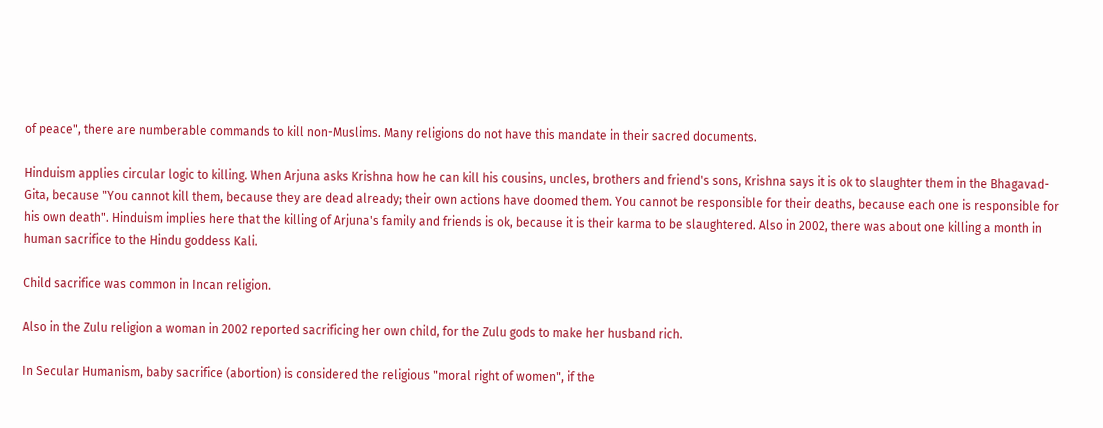of peace", there are numberable commands to kill non-Muslims. Many religions do not have this mandate in their sacred documents.

Hinduism applies circular logic to killing. When Arjuna asks Krishna how he can kill his cousins, uncles, brothers and friend's sons, Krishna says it is ok to slaughter them in the Bhagavad-Gita, because "You cannot kill them, because they are dead already; their own actions have doomed them. You cannot be responsible for their deaths, because each one is responsible for his own death". Hinduism implies here that the killing of Arjuna's family and friends is ok, because it is their karma to be slaughtered. Also in 2002, there was about one killing a month in human sacrifice to the Hindu goddess Kali.

Child sacrifice was common in Incan religion.

Also in the Zulu religion a woman in 2002 reported sacrificing her own child, for the Zulu gods to make her husband rich.

In Secular Humanism, baby sacrifice (abortion) is considered the religious "moral right of women", if the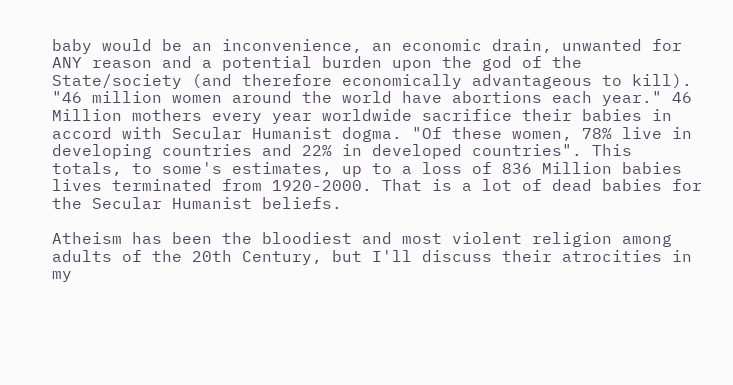baby would be an inconvenience, an economic drain, unwanted for ANY reason and a potential burden upon the god of the State/society (and therefore economically advantageous to kill). "46 million women around the world have abortions each year." 46 Million mothers every year worldwide sacrifice their babies in accord with Secular Humanist dogma. "Of these women, 78% live in developing countries and 22% in developed countries". This totals, to some's estimates, up to a loss of 836 Million babies lives terminated from 1920-2000. That is a lot of dead babies for the Secular Humanist beliefs.

Atheism has been the bloodiest and most violent religion among adults of the 20th Century, but I'll discuss their atrocities in my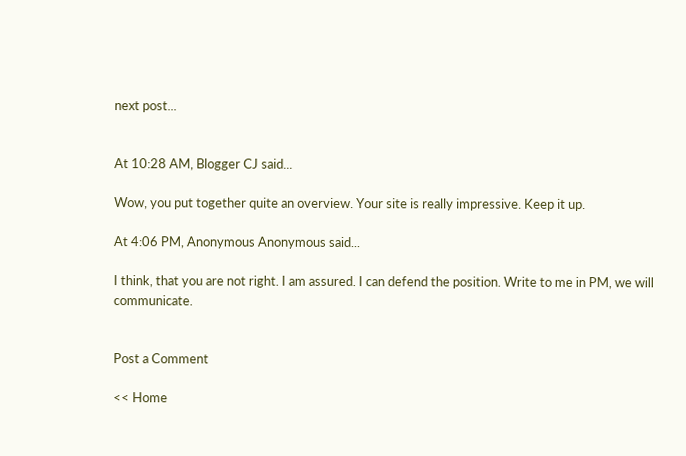next post...


At 10:28 AM, Blogger CJ said...

Wow, you put together quite an overview. Your site is really impressive. Keep it up.

At 4:06 PM, Anonymous Anonymous said...

I think, that you are not right. I am assured. I can defend the position. Write to me in PM, we will communicate.


Post a Comment

<< Home